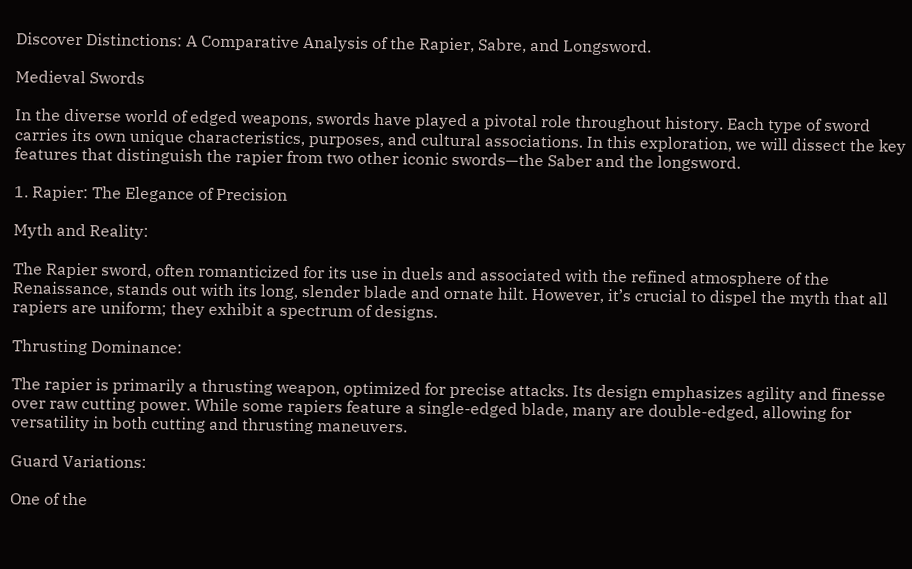Discover Distinctions: A Comparative Analysis of the Rapier, Sabre, and Longsword.

Medieval Swords

In the diverse world of edged weapons, swords have played a pivotal role throughout history. Each type of sword carries its own unique characteristics, purposes, and cultural associations. In this exploration, we will dissect the key features that distinguish the rapier from two other iconic swords—the Saber and the longsword.

1. Rapier: The Elegance of Precision

Myth and Reality:

The Rapier sword, often romanticized for its use in duels and associated with the refined atmosphere of the Renaissance, stands out with its long, slender blade and ornate hilt. However, it’s crucial to dispel the myth that all rapiers are uniform; they exhibit a spectrum of designs.

Thrusting Dominance:

The rapier is primarily a thrusting weapon, optimized for precise attacks. Its design emphasizes agility and finesse over raw cutting power. While some rapiers feature a single-edged blade, many are double-edged, allowing for versatility in both cutting and thrusting maneuvers.

Guard Variations:

One of the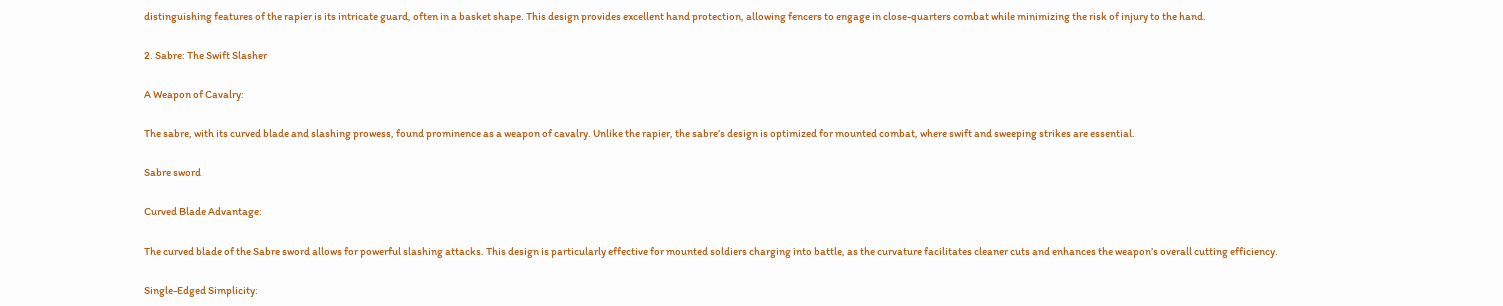distinguishing features of the rapier is its intricate guard, often in a basket shape. This design provides excellent hand protection, allowing fencers to engage in close-quarters combat while minimizing the risk of injury to the hand.

2. Sabre: The Swift Slasher

A Weapon of Cavalry:

The sabre, with its curved blade and slashing prowess, found prominence as a weapon of cavalry. Unlike the rapier, the sabre’s design is optimized for mounted combat, where swift and sweeping strikes are essential.

Sabre sword

Curved Blade Advantage:

The curved blade of the Sabre sword allows for powerful slashing attacks. This design is particularly effective for mounted soldiers charging into battle, as the curvature facilitates cleaner cuts and enhances the weapon’s overall cutting efficiency.

Single-Edged Simplicity: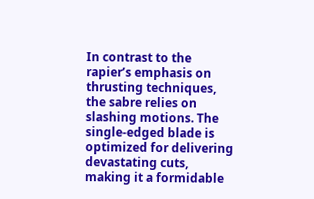In contrast to the rapier’s emphasis on thrusting techniques, the sabre relies on slashing motions. The single-edged blade is optimized for delivering devastating cuts, making it a formidable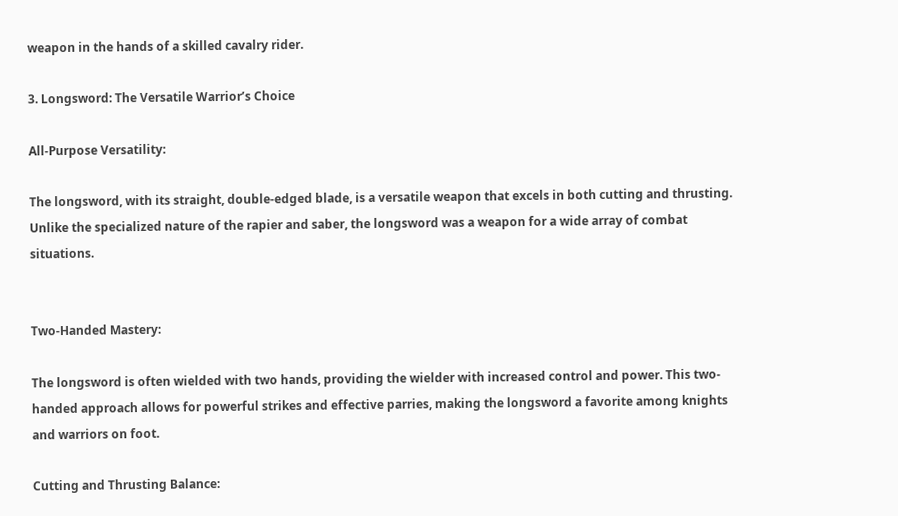weapon in the hands of a skilled cavalry rider.

3. Longsword: The Versatile Warrior’s Choice

All-Purpose Versatility:

The longsword, with its straight, double-edged blade, is a versatile weapon that excels in both cutting and thrusting. Unlike the specialized nature of the rapier and saber, the longsword was a weapon for a wide array of combat situations.


Two-Handed Mastery:

The longsword is often wielded with two hands, providing the wielder with increased control and power. This two-handed approach allows for powerful strikes and effective parries, making the longsword a favorite among knights and warriors on foot.

Cutting and Thrusting Balance: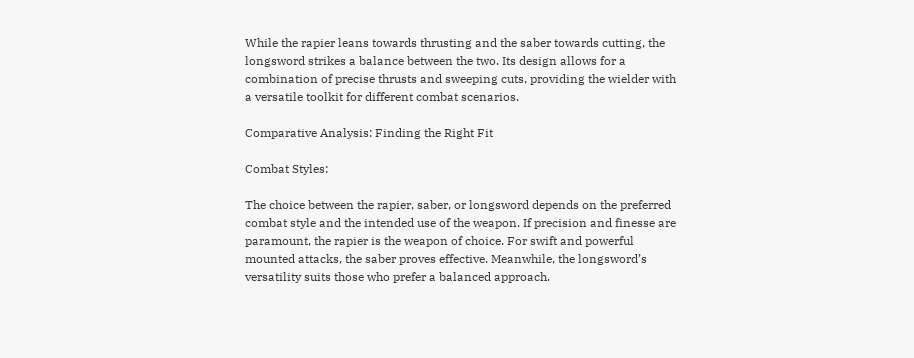While the rapier leans towards thrusting and the saber towards cutting, the longsword strikes a balance between the two. Its design allows for a combination of precise thrusts and sweeping cuts, providing the wielder with a versatile toolkit for different combat scenarios.

Comparative Analysis: Finding the Right Fit

Combat Styles:

The choice between the rapier, saber, or longsword depends on the preferred combat style and the intended use of the weapon. If precision and finesse are paramount, the rapier is the weapon of choice. For swift and powerful mounted attacks, the saber proves effective. Meanwhile, the longsword’s versatility suits those who prefer a balanced approach.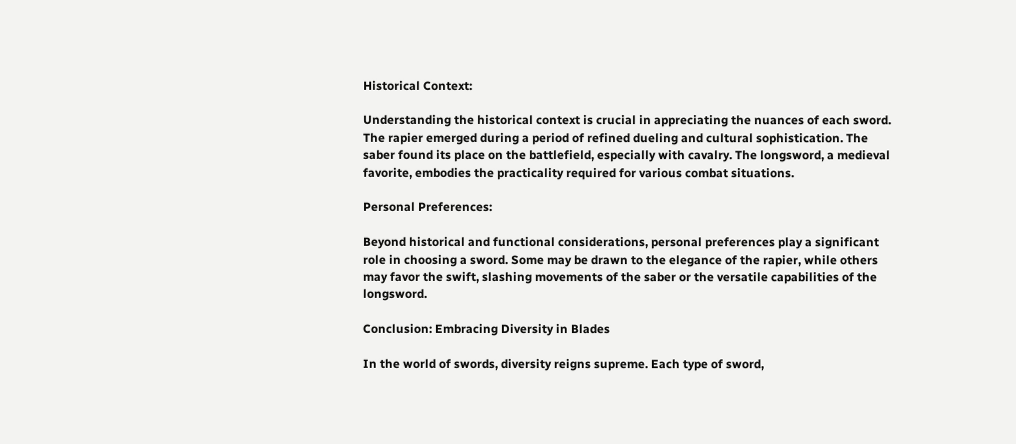Historical Context:

Understanding the historical context is crucial in appreciating the nuances of each sword. The rapier emerged during a period of refined dueling and cultural sophistication. The saber found its place on the battlefield, especially with cavalry. The longsword, a medieval favorite, embodies the practicality required for various combat situations.

Personal Preferences:

Beyond historical and functional considerations, personal preferences play a significant role in choosing a sword. Some may be drawn to the elegance of the rapier, while others may favor the swift, slashing movements of the saber or the versatile capabilities of the longsword.

Conclusion: Embracing Diversity in Blades

In the world of swords, diversity reigns supreme. Each type of sword,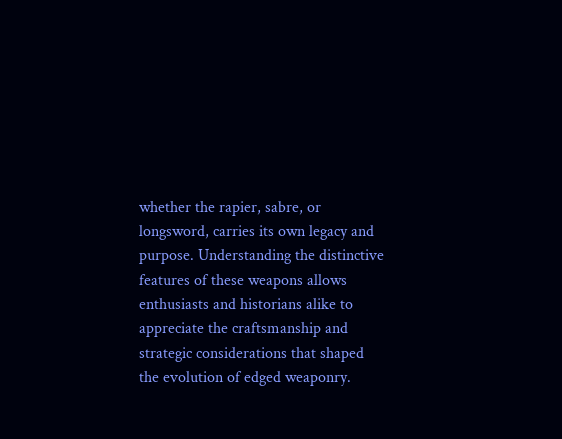whether the rapier, sabre, or longsword, carries its own legacy and purpose. Understanding the distinctive features of these weapons allows enthusiasts and historians alike to appreciate the craftsmanship and strategic considerations that shaped the evolution of edged weaponry.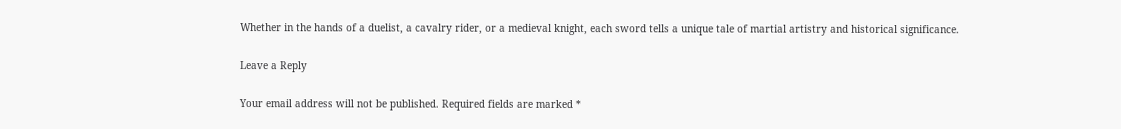Whether in the hands of a duelist, a cavalry rider, or a medieval knight, each sword tells a unique tale of martial artistry and historical significance.

Leave a Reply

Your email address will not be published. Required fields are marked *